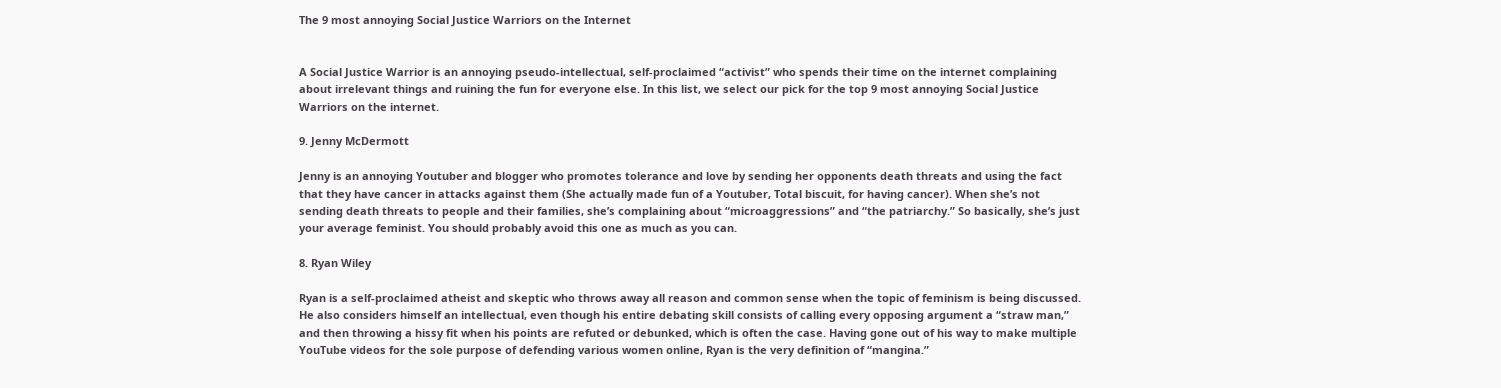The 9 most annoying Social Justice Warriors on the Internet


A Social Justice Warrior is an annoying pseudo-intellectual, self-proclaimed “activist” who spends their time on the internet complaining about irrelevant things and ruining the fun for everyone else. In this list, we select our pick for the top 9 most annoying Social Justice Warriors on the internet.

9. Jenny McDermott

Jenny is an annoying Youtuber and blogger who promotes tolerance and love by sending her opponents death threats and using the fact that they have cancer in attacks against them (She actually made fun of a Youtuber, Total biscuit, for having cancer). When she’s not sending death threats to people and their families, she’s complaining about “microaggressions” and “the patriarchy.” So basically, she’s just your average feminist. You should probably avoid this one as much as you can.

8. Ryan Wiley

Ryan is a self-proclaimed atheist and skeptic who throws away all reason and common sense when the topic of feminism is being discussed. He also considers himself an intellectual, even though his entire debating skill consists of calling every opposing argument a “straw man,” and then throwing a hissy fit when his points are refuted or debunked, which is often the case. Having gone out of his way to make multiple YouTube videos for the sole purpose of defending various women online, Ryan is the very definition of “mangina.”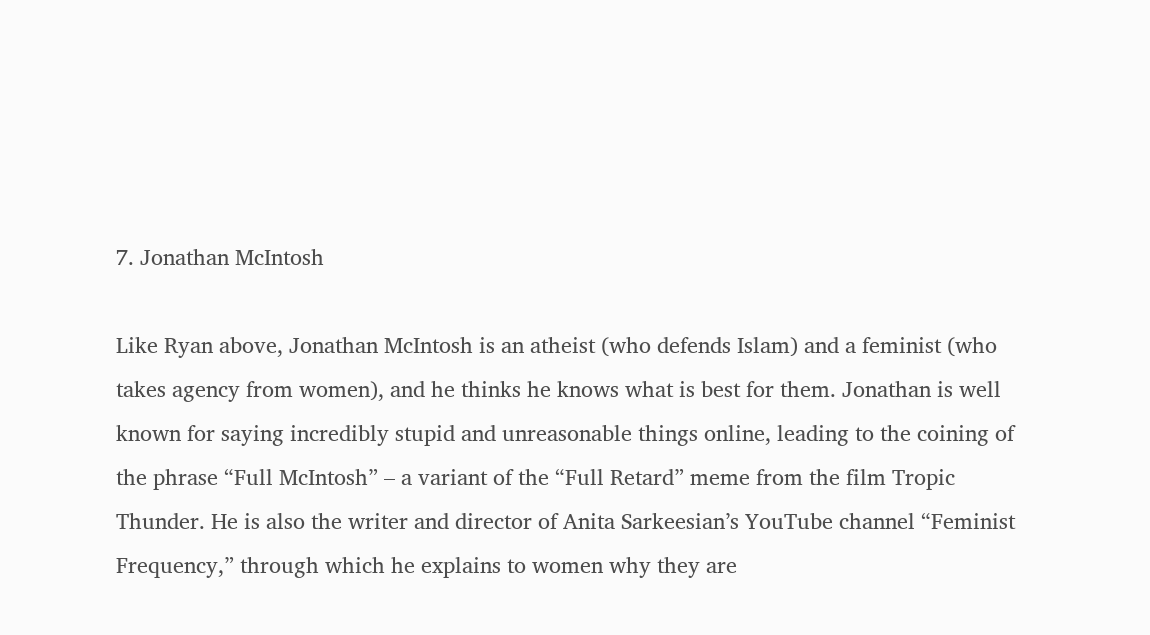7. Jonathan McIntosh

Like Ryan above, Jonathan McIntosh is an atheist (who defends Islam) and a feminist (who takes agency from women), and he thinks he knows what is best for them. Jonathan is well known for saying incredibly stupid and unreasonable things online, leading to the coining of the phrase “Full McIntosh” – a variant of the “Full Retard” meme from the film Tropic Thunder. He is also the writer and director of Anita Sarkeesian’s YouTube channel “Feminist Frequency,” through which he explains to women why they are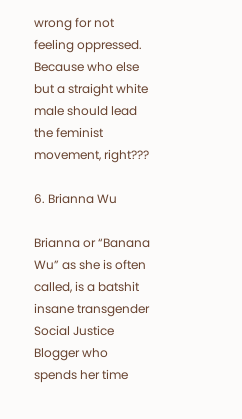wrong for not feeling oppressed. Because who else but a straight white male should lead the feminist movement, right???

6. Brianna Wu

Brianna or “Banana Wu” as she is often called, is a batshit insane transgender Social Justice Blogger who spends her time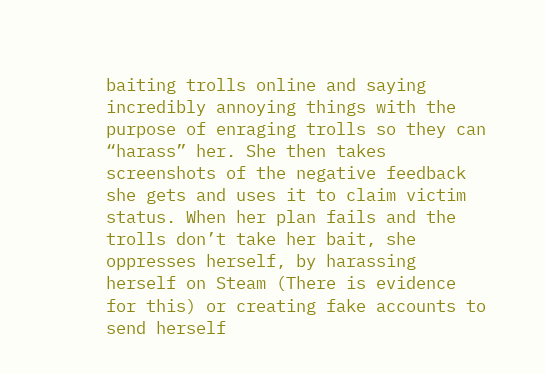baiting trolls online and saying incredibly annoying things with the purpose of enraging trolls so they can “harass” her. She then takes screenshots of the negative feedback she gets and uses it to claim victim status. When her plan fails and the trolls don’t take her bait, she oppresses herself, by harassing herself on Steam (There is evidence for this) or creating fake accounts to send herself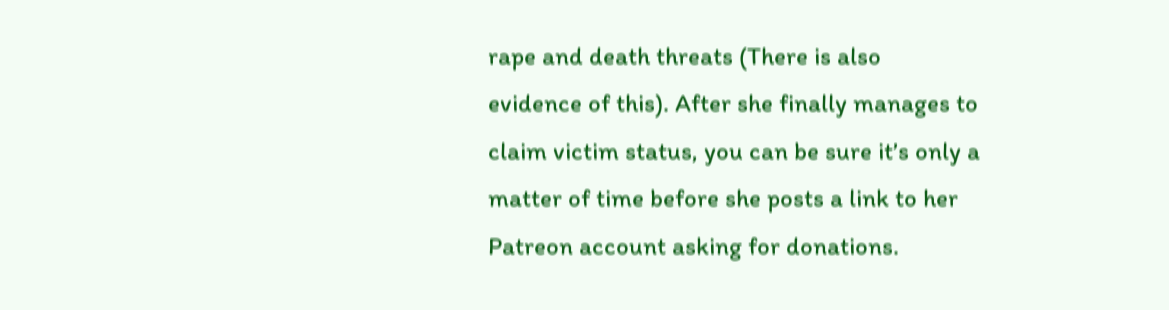rape and death threats (There is also evidence of this). After she finally manages to claim victim status, you can be sure it’s only a matter of time before she posts a link to her Patreon account asking for donations.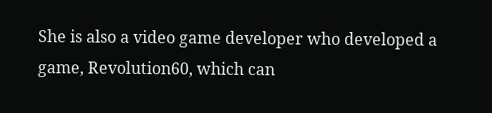She is also a video game developer who developed a game, Revolution60, which can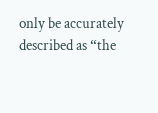only be accurately described as “the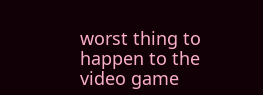worst thing to happen to the video game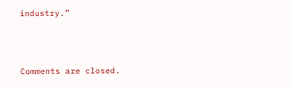industry.”




Comments are closed.